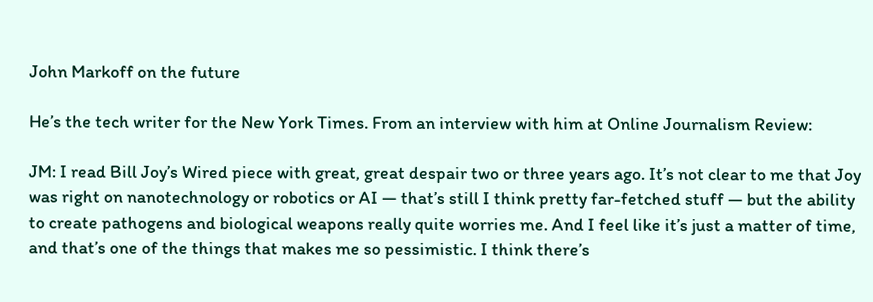John Markoff on the future

He’s the tech writer for the New York Times. From an interview with him at Online Journalism Review:

JM: I read Bill Joy’s Wired piece with great, great despair two or three years ago. It’s not clear to me that Joy was right on nanotechnology or robotics or AI — that’s still I think pretty far-fetched stuff — but the ability to create pathogens and biological weapons really quite worries me. And I feel like it’s just a matter of time, and that’s one of the things that makes me so pessimistic. I think there’s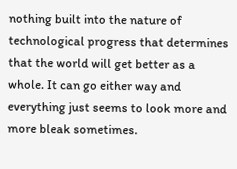nothing built into the nature of technological progress that determines that the world will get better as a whole. It can go either way and everything just seems to look more and more bleak sometimes.